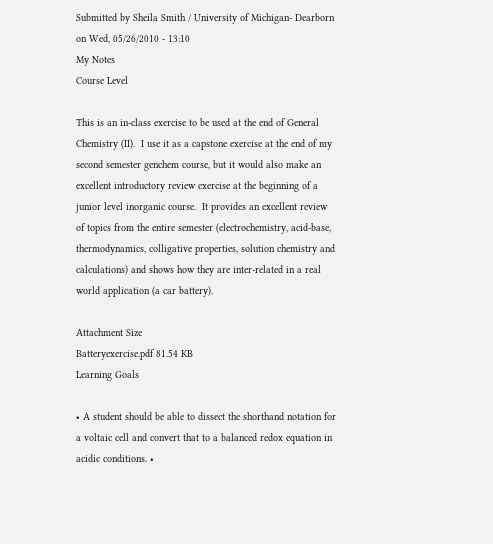Submitted by Sheila Smith / University of Michigan- Dearborn on Wed, 05/26/2010 - 13:10
My Notes
Course Level

This is an in-class exercise to be used at the end of General Chemistry (II).  I use it as a capstone exercise at the end of my second semester genchem course, but it would also make an excellent introductory review exercise at the beginning of a junior level inorganic course.  It provides an excellent review of topics from the entire semester (electrochemistry, acid-base, thermodynamics, colligative properties, solution chemistry and calculations) and shows how they are inter-related in a real world application (a car battery).

Attachment Size
Batteryexercise.pdf 81.54 KB
Learning Goals

• A student should be able to dissect the shorthand notation for a voltaic cell and convert that to a balanced redox equation in acidic conditions. •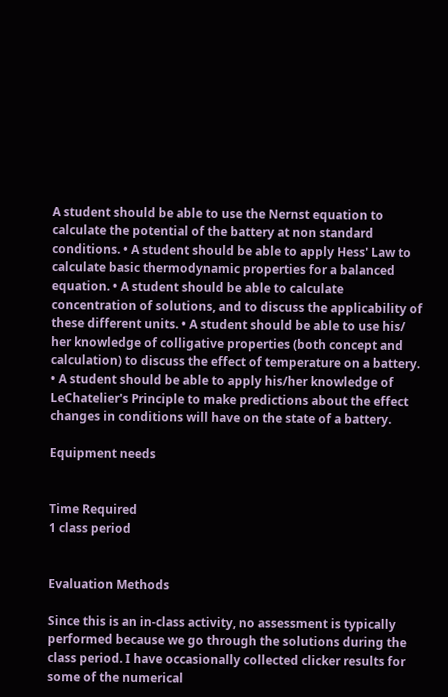A student should be able to use the Nernst equation to calculate the potential of the battery at non standard conditions. • A student should be able to apply Hess' Law to calculate basic thermodynamic properties for a balanced equation. • A student should be able to calculate concentration of solutions, and to discuss the applicability of these different units. • A student should be able to use his/ her knowledge of colligative properties (both concept and calculation) to discuss the effect of temperature on a battery. • A student should be able to apply his/her knowledge of LeChatelier's Principle to make predictions about the effect changes in conditions will have on the state of a battery.

Equipment needs


Time Required
1 class period


Evaluation Methods

Since this is an in-class activity, no assessment is typically performed because we go through the solutions during the class period. I have occasionally collected clicker results for some of the numerical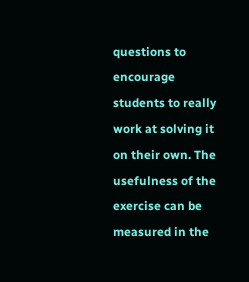questions to encourage students to really work at solving it on their own. The usefulness of the exercise can be measured in the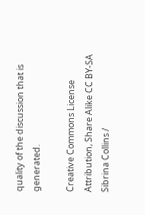quality of the discussion that is generated.

Creative Commons License
Attribution, Share Alike CC BY-SA
Sibrina Collins /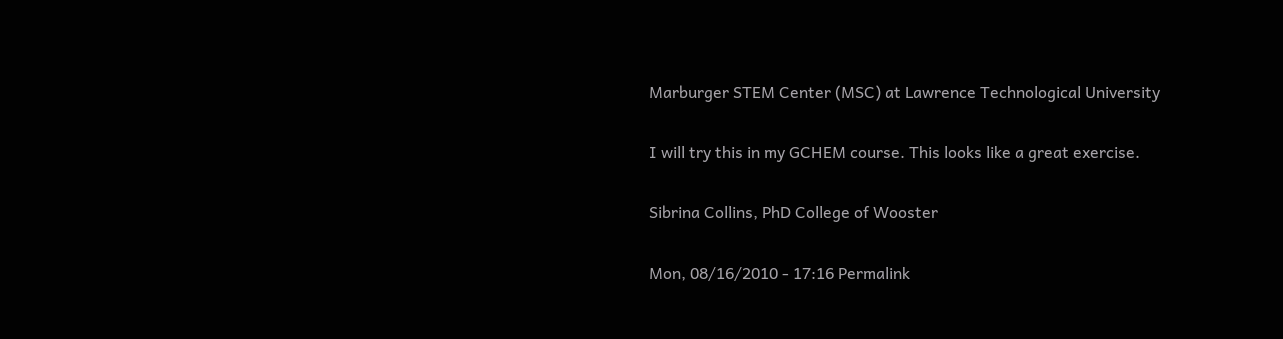Marburger STEM Center (MSC) at Lawrence Technological University

I will try this in my GCHEM course. This looks like a great exercise.

Sibrina Collins, PhD College of Wooster

Mon, 08/16/2010 - 17:16 Permalink